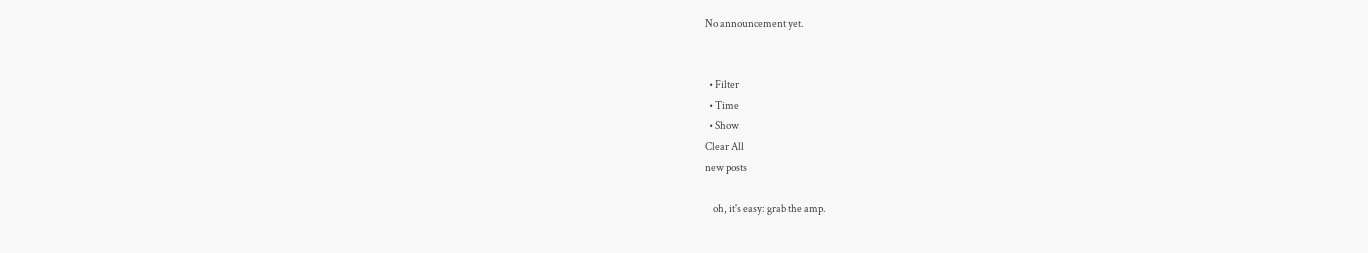No announcement yet.


  • Filter
  • Time
  • Show
Clear All
new posts

    oh, it's easy: grab the amp.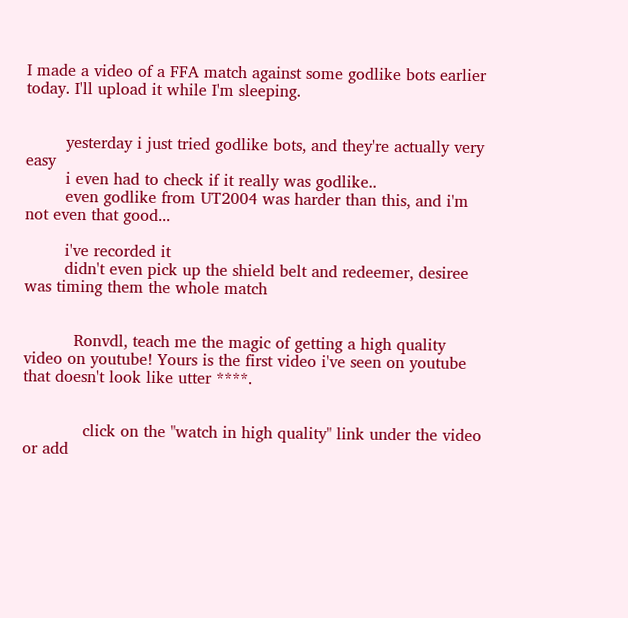I made a video of a FFA match against some godlike bots earlier today. I'll upload it while I'm sleeping.


        yesterday i just tried godlike bots, and they're actually very easy
        i even had to check if it really was godlike..
        even godlike from UT2004 was harder than this, and i'm not even that good...

        i've recorded it
        didn't even pick up the shield belt and redeemer, desiree was timing them the whole match


          Ronvdl, teach me the magic of getting a high quality video on youtube! Yours is the first video i've seen on youtube that doesn't look like utter ****.


            click on the "watch in high quality" link under the video or add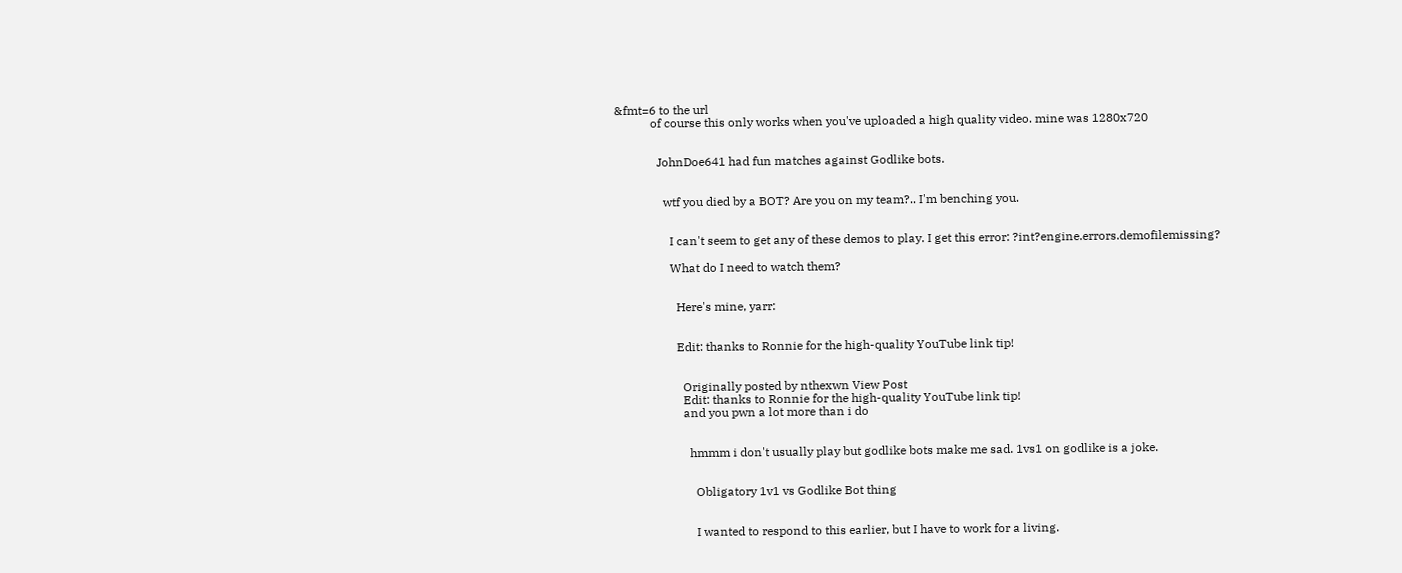&fmt=6 to the url
            of course this only works when you've uploaded a high quality video. mine was 1280x720


              JohnDoe641 had fun matches against Godlike bots.


                wtf you died by a BOT? Are you on my team?.. I'm benching you.


                  I can't seem to get any of these demos to play. I get this error: ?int?engine.errors.demofilemissing?

                  What do I need to watch them?


                    Here's mine, yarr:


                    Edit: thanks to Ronnie for the high-quality YouTube link tip!


                      Originally posted by nthexwn View Post
                      Edit: thanks to Ronnie for the high-quality YouTube link tip!
                      and you pwn a lot more than i do


                        hmmm i don't usually play but godlike bots make me sad. 1vs1 on godlike is a joke.


                          Obligatory 1v1 vs Godlike Bot thing


                          I wanted to respond to this earlier, but I have to work for a living.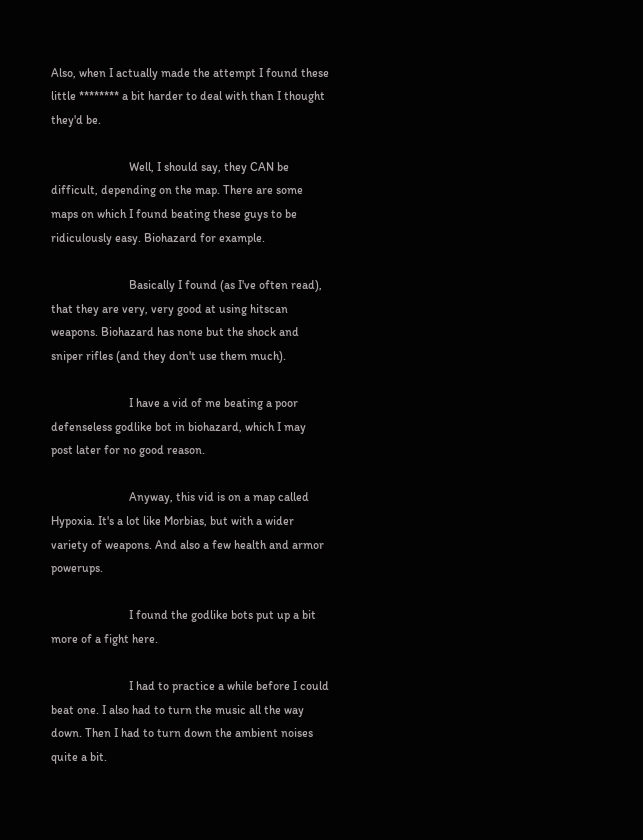Also, when I actually made the attempt I found these little ******** a bit harder to deal with than I thought they'd be.

                          Well, I should say, they CAN be difficult, depending on the map. There are some maps on which I found beating these guys to be ridiculously easy. Biohazard for example.

                          Basically I found (as I've often read), that they are very, very good at using hitscan weapons. Biohazard has none but the shock and sniper rifles (and they don't use them much).

                          I have a vid of me beating a poor defenseless godlike bot in biohazard, which I may post later for no good reason.

                          Anyway, this vid is on a map called Hypoxia. It's a lot like Morbias, but with a wider variety of weapons. And also a few health and armor powerups.

                          I found the godlike bots put up a bit more of a fight here.

                          I had to practice a while before I could beat one. I also had to turn the music all the way down. Then I had to turn down the ambient noises quite a bit.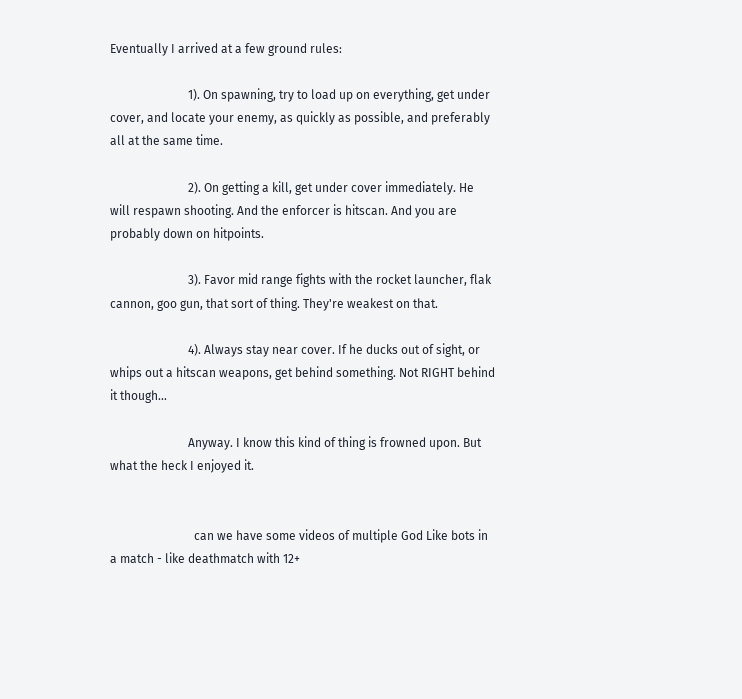Eventually I arrived at a few ground rules:

                          1). On spawning, try to load up on everything, get under cover, and locate your enemy, as quickly as possible, and preferably all at the same time.

                          2). On getting a kill, get under cover immediately. He will respawn shooting. And the enforcer is hitscan. And you are probably down on hitpoints.

                          3). Favor mid range fights with the rocket launcher, flak cannon, goo gun, that sort of thing. They're weakest on that.

                          4). Always stay near cover. If he ducks out of sight, or whips out a hitscan weapons, get behind something. Not RIGHT behind it though...

                          Anyway. I know this kind of thing is frowned upon. But what the heck I enjoyed it.


                            can we have some videos of multiple God Like bots in a match - like deathmatch with 12+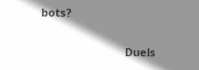bots?

                            Duels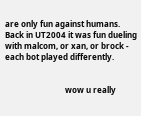are only fun against humans. Back in UT2004 it was fun dueling with malcom, or xan, or brock - each bot played differently.


                              wow u really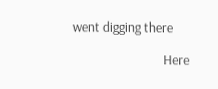went digging there

                              Here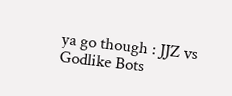ya go though : JJZ vs Godlike Bots